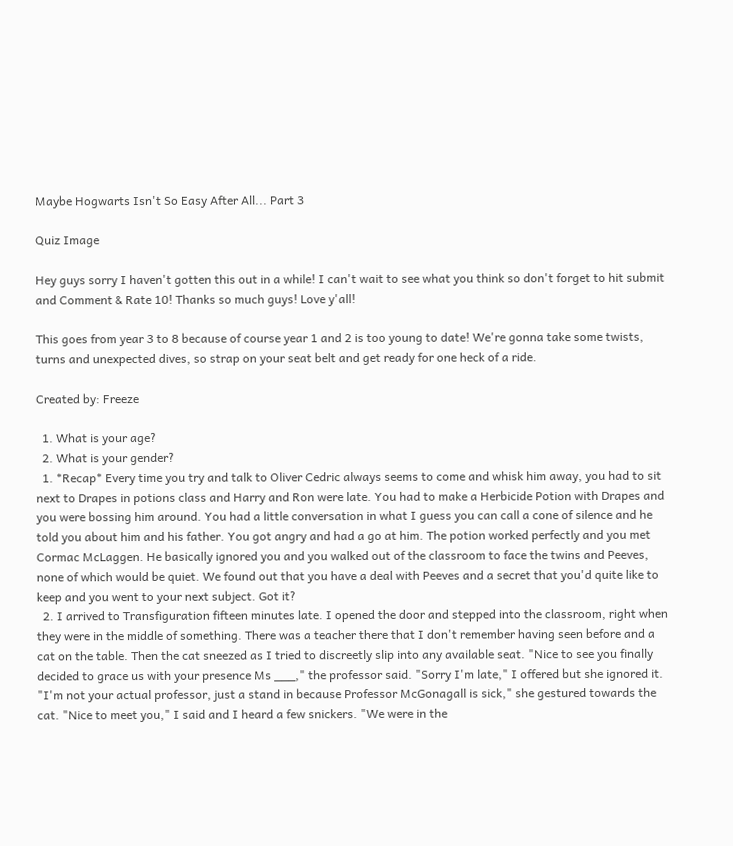Maybe Hogwarts Isn't So Easy After All... Part 3

Quiz Image

Hey guys sorry I haven't gotten this out in a while! I can't wait to see what you think so don't forget to hit submit and Comment & Rate 10! Thanks so much guys! Love y'all!

This goes from year 3 to 8 because of course year 1 and 2 is too young to date! We're gonna take some twists, turns and unexpected dives, so strap on your seat belt and get ready for one heck of a ride.

Created by: Freeze

  1. What is your age?
  2. What is your gender?
  1. *Recap* Every time you try and talk to Oliver Cedric always seems to come and whisk him away, you had to sit next to Drapes in potions class and Harry and Ron were late. You had to make a Herbicide Potion with Drapes and you were bossing him around. You had a little conversation in what I guess you can call a cone of silence and he told you about him and his father. You got angry and had a go at him. The potion worked perfectly and you met Cormac McLaggen. He basically ignored you and you walked out of the classroom to face the twins and Peeves, none of which would be quiet. We found out that you have a deal with Peeves and a secret that you'd quite like to keep and you went to your next subject. Got it?
  2. I arrived to Transfiguration fifteen minutes late. I opened the door and stepped into the classroom, right when they were in the middle of something. There was a teacher there that I don't remember having seen before and a cat on the table. Then the cat sneezed as I tried to discreetly slip into any available seat. "Nice to see you finally decided to grace us with your presence Ms ___," the professor said. "Sorry I'm late," I offered but she ignored it. "I'm not your actual professor, just a stand in because Professor McGonagall is sick," she gestured towards the cat. "Nice to meet you," I said and I heard a few snickers. "We were in the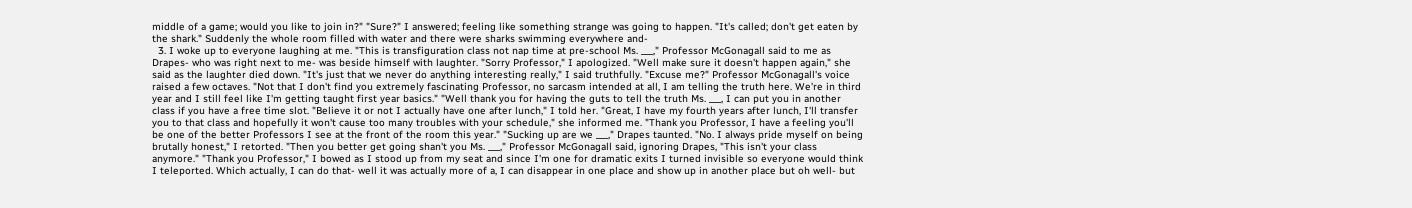middle of a game; would you like to join in?" "Sure?" I answered; feeling like something strange was going to happen. "It's called; don't get eaten by the shark." Suddenly the whole room filled with water and there were sharks swimming everywhere and-
  3. I woke up to everyone laughing at me. "This is transfiguration class not nap time at pre-school Ms. ___," Professor McGonagall said to me as Drapes- who was right next to me- was beside himself with laughter. "Sorry Professor," I apologized. "Well make sure it doesn't happen again," she said as the laughter died down. "It's just that we never do anything interesting really," I said truthfully. "Excuse me?" Professor McGonagall's voice raised a few octaves. "Not that I don't find you extremely fascinating Professor, no sarcasm intended at all, I am telling the truth here. We're in third year and I still feel like I'm getting taught first year basics." "Well thank you for having the guts to tell the truth Ms. ___, I can put you in another class if you have a free time slot. "Believe it or not I actually have one after lunch," I told her. "Great, I have my fourth years after lunch, I'll transfer you to that class and hopefully it won't cause too many troubles with your schedule," she informed me. "Thank you Professor, I have a feeling you'll be one of the better Professors I see at the front of the room this year." "Sucking up are we ___," Drapes taunted. "No. I always pride myself on being brutally honest," I retorted. "Then you better get going shan't you Ms. ___," Professor McGonagall said, ignoring Drapes, "This isn't your class anymore." "Thank you Professor," I bowed as I stood up from my seat and since I'm one for dramatic exits I turned invisible so everyone would think I teleported. Which actually, I can do that- well it was actually more of a, I can disappear in one place and show up in another place but oh well- but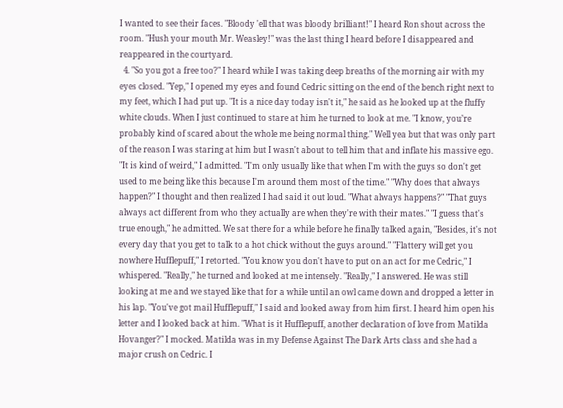I wanted to see their faces. "Bloody 'ell that was bloody brilliant!" I heard Ron shout across the room. "Hush your mouth Mr. Weasley!" was the last thing I heard before I disappeared and reappeared in the courtyard.
  4. "So you got a free too?" I heard while I was taking deep breaths of the morning air with my eyes closed. "Yep," I opened my eyes and found Cedric sitting on the end of the bench right next to my feet, which I had put up. "It is a nice day today isn't it," he said as he looked up at the fluffy white clouds. When I just continued to stare at him he turned to look at me. "I know, you’re probably kind of scared about the whole me being normal thing." Well yea but that was only part of the reason I was staring at him but I wasn't about to tell him that and inflate his massive ego. "It is kind of weird," I admitted. "I'm only usually like that when I'm with the guys so don't get used to me being like this because I'm around them most of the time." "Why does that always happen?" I thought and then realized I had said it out loud. "What always happens?" "That guys always act different from who they actually are when they're with their mates." "I guess that's true enough," he admitted. We sat there for a while before he finally talked again, "Besides, it's not every day that you get to talk to a hot chick without the guys around." "Flattery will get you nowhere Hufflepuff," I retorted. "You know you don't have to put on an act for me Cedric," I whispered. "Really," he turned and looked at me intensely. "Really," I answered. He was still looking at me and we stayed like that for a while until an owl came down and dropped a letter in his lap. "You've got mail Hufflepuff," I said and looked away from him first. I heard him open his letter and I looked back at him. "What is it Hufflepuff, another declaration of love from Matilda Hovanger?" I mocked. Matilda was in my Defense Against The Dark Arts class and she had a major crush on Cedric. I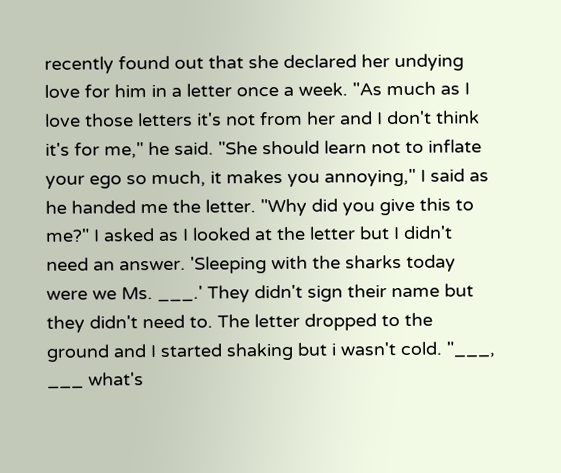recently found out that she declared her undying love for him in a letter once a week. "As much as I love those letters it's not from her and I don't think it's for me," he said. "She should learn not to inflate your ego so much, it makes you annoying," I said as he handed me the letter. "Why did you give this to me?" I asked as I looked at the letter but I didn't need an answer. 'Sleeping with the sharks today were we Ms. ___.' They didn't sign their name but they didn't need to. The letter dropped to the ground and I started shaking but i wasn't cold. "___, ___ what's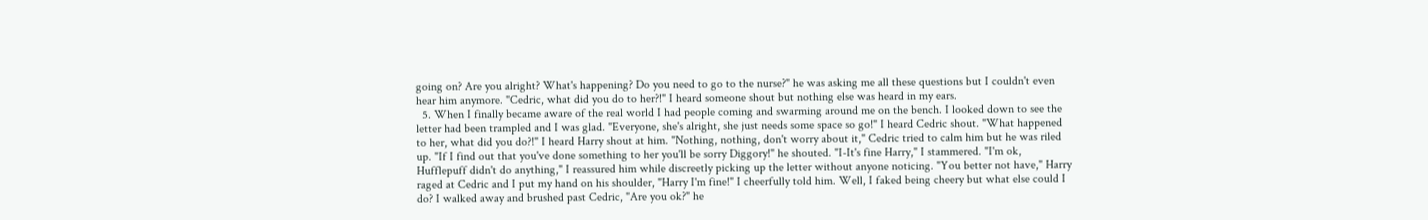going on? Are you alright? What's happening? Do you need to go to the nurse?" he was asking me all these questions but I couldn't even hear him anymore. "Cedric, what did you do to her?!" I heard someone shout but nothing else was heard in my ears.
  5. When I finally became aware of the real world I had people coming and swarming around me on the bench. I looked down to see the letter had been trampled and I was glad. "Everyone, she's alright, she just needs some space so go!" I heard Cedric shout. "What happened to her, what did you do?!" I heard Harry shout at him. "Nothing, nothing, don't worry about it," Cedric tried to calm him but he was riled up. "If I find out that you've done something to her you'll be sorry Diggory!" he shouted. "I-It's fine Harry," I stammered. "I'm ok, Hufflepuff didn't do anything," I reassured him while discreetly picking up the letter without anyone noticing. "You better not have," Harry raged at Cedric and I put my hand on his shoulder, "Harry I'm fine!" I cheerfully told him. Well, I faked being cheery but what else could I do? I walked away and brushed past Cedric, "Are you ok?" he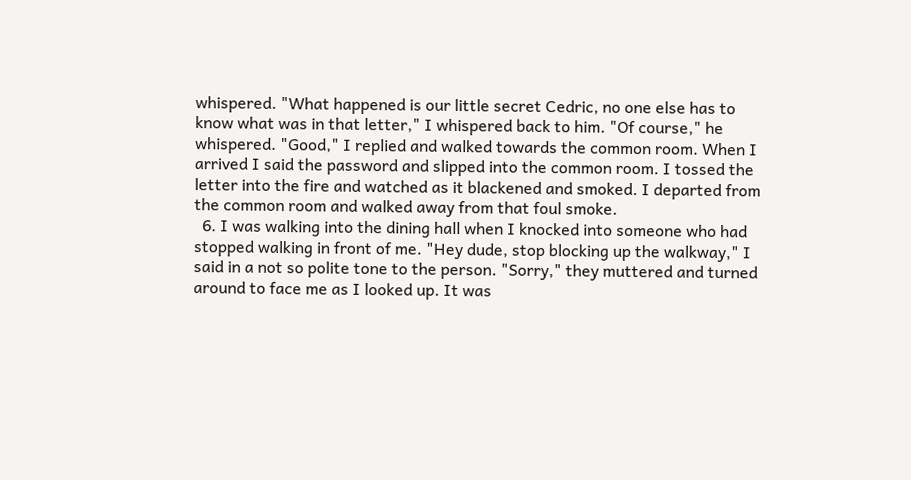whispered. "What happened is our little secret Cedric, no one else has to know what was in that letter," I whispered back to him. "Of course," he whispered. "Good," I replied and walked towards the common room. When I arrived I said the password and slipped into the common room. I tossed the letter into the fire and watched as it blackened and smoked. I departed from the common room and walked away from that foul smoke.
  6. I was walking into the dining hall when I knocked into someone who had stopped walking in front of me. "Hey dude, stop blocking up the walkway," I said in a not so polite tone to the person. "Sorry," they muttered and turned around to face me as I looked up. It was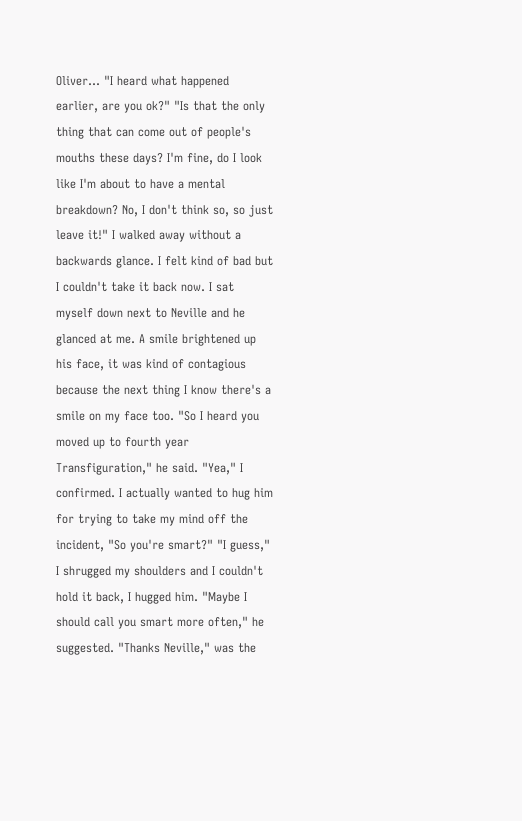Oliver... "I heard what happened earlier, are you ok?" "Is that the only thing that can come out of people's mouths these days? I'm fine, do I look like I'm about to have a mental breakdown? No, I don't think so, so just leave it!" I walked away without a backwards glance. I felt kind of bad but I couldn't take it back now. I sat myself down next to Neville and he glanced at me. A smile brightened up his face, it was kind of contagious because the next thing I know there's a smile on my face too. "So I heard you moved up to fourth year Transfiguration," he said. "Yea," I confirmed. I actually wanted to hug him for trying to take my mind off the incident, "So you're smart?" "I guess," I shrugged my shoulders and I couldn't hold it back, I hugged him. "Maybe I should call you smart more often," he suggested. "Thanks Neville," was the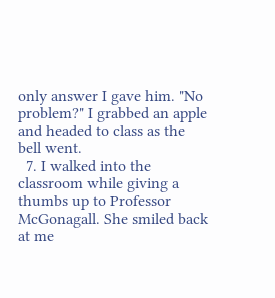only answer I gave him. "No problem?" I grabbed an apple and headed to class as the bell went.
  7. I walked into the classroom while giving a thumbs up to Professor McGonagall. She smiled back at me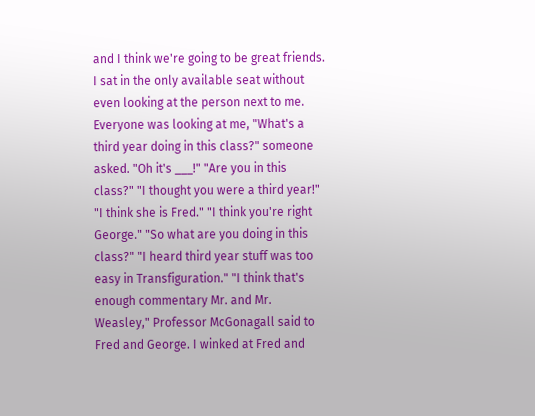and I think we're going to be great friends. I sat in the only available seat without even looking at the person next to me. Everyone was looking at me, "What's a third year doing in this class?" someone asked. "Oh it's ___!" "Are you in this class?" "I thought you were a third year!" "I think she is Fred." "I think you're right George." "So what are you doing in this class?" "I heard third year stuff was too easy in Transfiguration." "I think that's enough commentary Mr. and Mr. Weasley," Professor McGonagall said to Fred and George. I winked at Fred and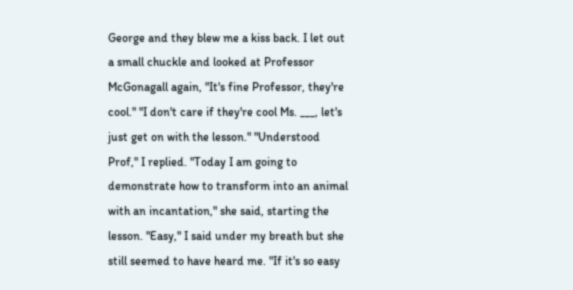George and they blew me a kiss back. I let out a small chuckle and looked at Professor McGonagall again, "It's fine Professor, they're cool." "I don't care if they're cool Ms. ___, let's just get on with the lesson." "Understood Prof," I replied. "Today I am going to demonstrate how to transform into an animal with an incantation," she said, starting the lesson. "Easy," I said under my breath but she still seemed to have heard me. "If it's so easy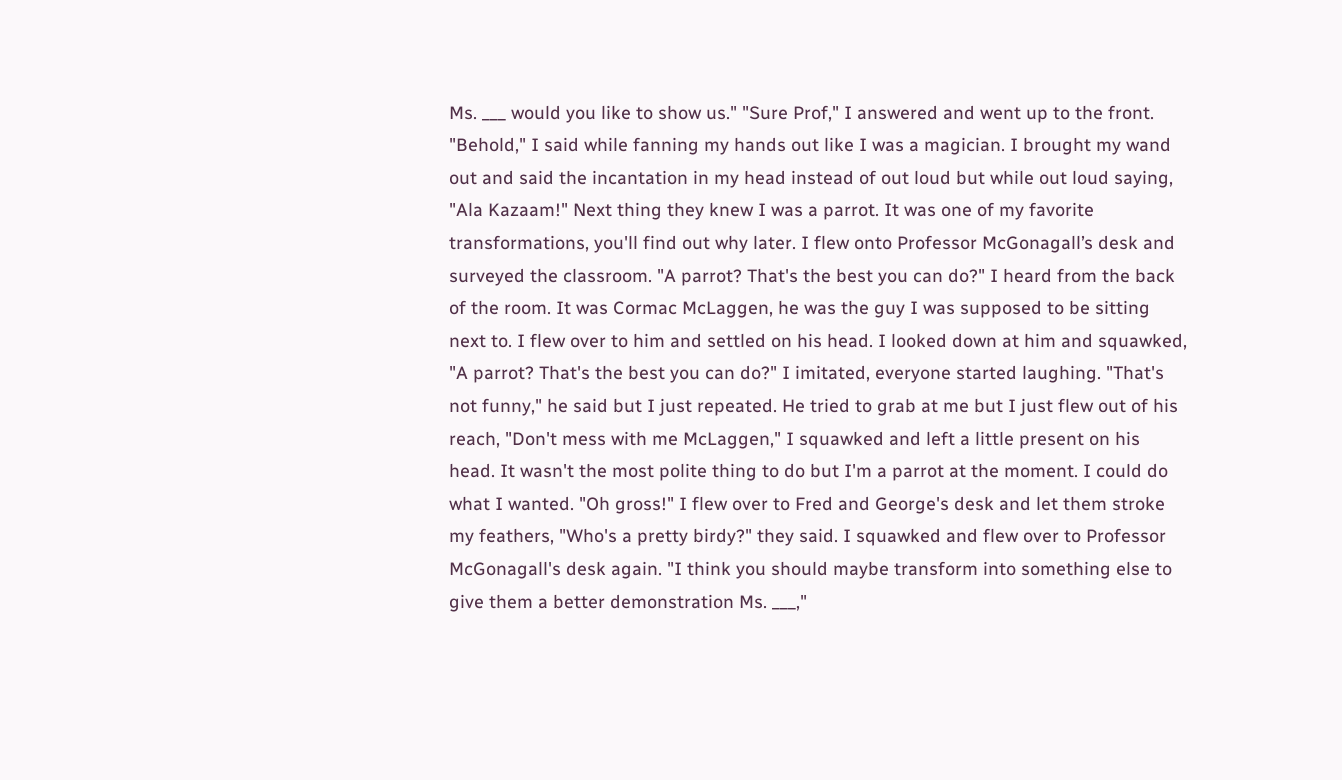Ms. ___ would you like to show us." "Sure Prof," I answered and went up to the front. "Behold," I said while fanning my hands out like I was a magician. I brought my wand out and said the incantation in my head instead of out loud but while out loud saying, "Ala Kazaam!" Next thing they knew I was a parrot. It was one of my favorite transformations, you'll find out why later. I flew onto Professor McGonagall’s desk and surveyed the classroom. "A parrot? That's the best you can do?" I heard from the back of the room. It was Cormac McLaggen, he was the guy I was supposed to be sitting next to. I flew over to him and settled on his head. I looked down at him and squawked, "A parrot? That's the best you can do?" I imitated, everyone started laughing. "That's not funny," he said but I just repeated. He tried to grab at me but I just flew out of his reach, "Don't mess with me McLaggen," I squawked and left a little present on his head. It wasn't the most polite thing to do but I'm a parrot at the moment. I could do what I wanted. "Oh gross!" I flew over to Fred and George's desk and let them stroke my feathers, "Who's a pretty birdy?" they said. I squawked and flew over to Professor McGonagall's desk again. "I think you should maybe transform into something else to give them a better demonstration Ms. ___,"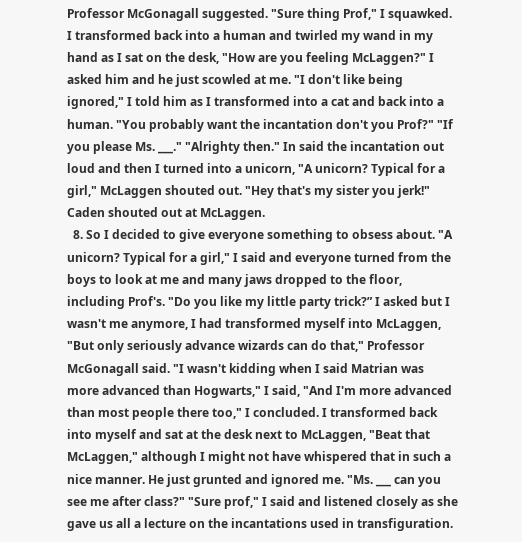Professor McGonagall suggested. "Sure thing Prof," I squawked. I transformed back into a human and twirled my wand in my hand as I sat on the desk, "How are you feeling McLaggen?" I asked him and he just scowled at me. "I don't like being ignored," I told him as I transformed into a cat and back into a human. "You probably want the incantation don't you Prof?" "If you please Ms. ___." "Alrighty then." In said the incantation out loud and then I turned into a unicorn, "A unicorn? Typical for a girl," McLaggen shouted out. "Hey that's my sister you jerk!" Caden shouted out at McLaggen.
  8. So I decided to give everyone something to obsess about. "A unicorn? Typical for a girl," I said and everyone turned from the boys to look at me and many jaws dropped to the floor, including Prof's. "Do you like my little party trick?” I asked but I wasn't me anymore, I had transformed myself into McLaggen, "But only seriously advance wizards can do that," Professor McGonagall said. "I wasn't kidding when I said Matrian was more advanced than Hogwarts," I said, "And I'm more advanced than most people there too," I concluded. I transformed back into myself and sat at the desk next to McLaggen, "Beat that McLaggen," although I might not have whispered that in such a nice manner. He just grunted and ignored me. "Ms. ___ can you see me after class?" "Sure prof," I said and listened closely as she gave us all a lecture on the incantations used in transfiguration.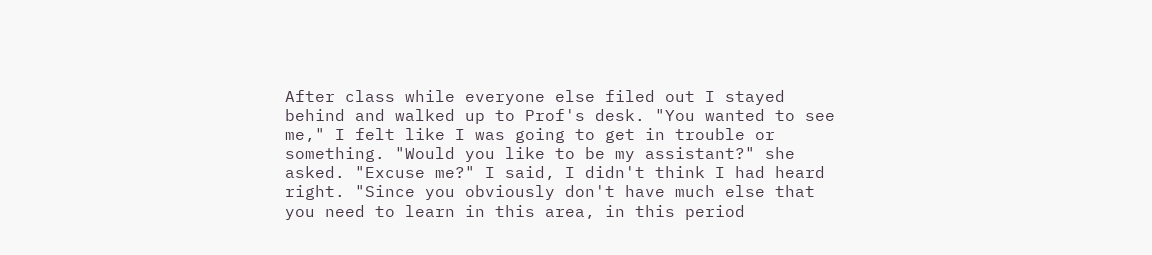After class while everyone else filed out I stayed behind and walked up to Prof's desk. "You wanted to see me," I felt like I was going to get in trouble or something. "Would you like to be my assistant?" she asked. "Excuse me?" I said, I didn't think I had heard right. "Since you obviously don't have much else that you need to learn in this area, in this period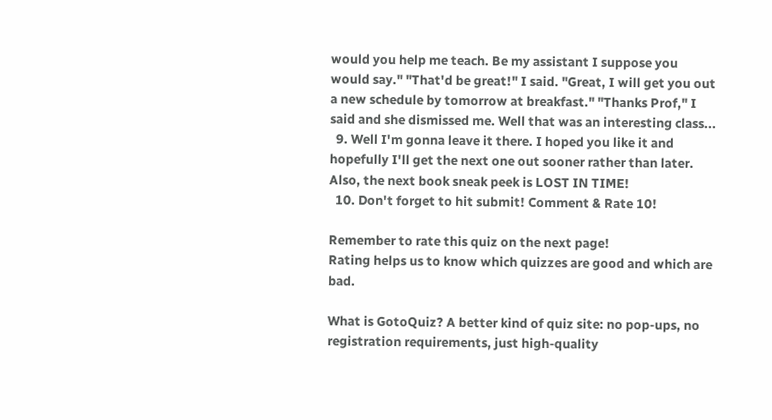would you help me teach. Be my assistant I suppose you would say." "That'd be great!" I said. "Great, I will get you out a new schedule by tomorrow at breakfast." "Thanks Prof," I said and she dismissed me. Well that was an interesting class...
  9. Well I'm gonna leave it there. I hoped you like it and hopefully I'll get the next one out sooner rather than later. Also, the next book sneak peek is LOST IN TIME!
  10. Don't forget to hit submit! Comment & Rate 10!

Remember to rate this quiz on the next page!
Rating helps us to know which quizzes are good and which are bad.

What is GotoQuiz? A better kind of quiz site: no pop-ups, no registration requirements, just high-quality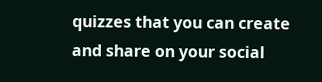quizzes that you can create and share on your social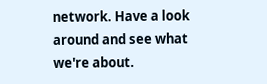network. Have a look around and see what we're about.